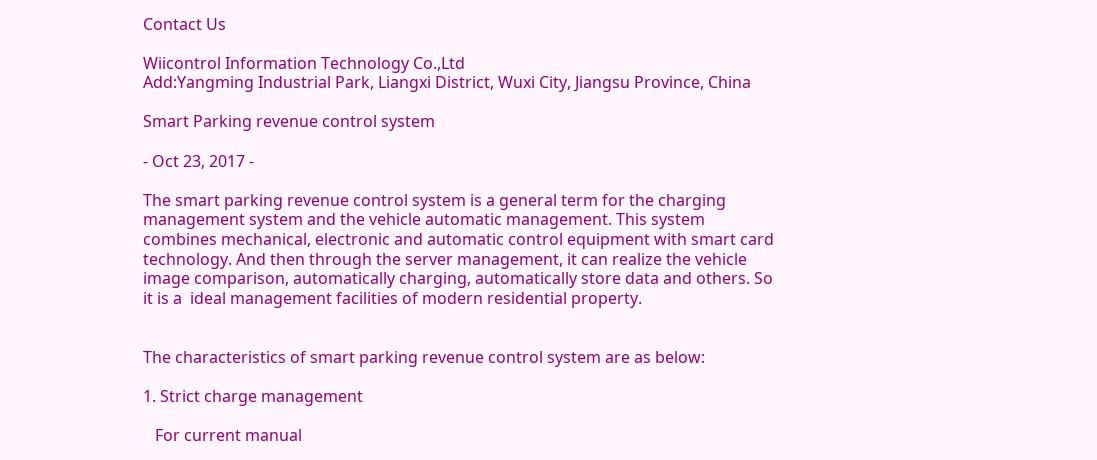Contact Us

Wiicontrol Information Technology Co.,Ltd
Add:Yangming Industrial Park, Liangxi District, Wuxi City, Jiangsu Province, China

Smart Parking revenue control system

- Oct 23, 2017 -

The smart parking revenue control system is a general term for the charging management system and the vehicle automatic management. This system combines mechanical, electronic and automatic control equipment with smart card technology. And then through the server management, it can realize the vehicle image comparison, automatically charging, automatically store data and others. So it is a  ideal management facilities of modern residential property.


The characteristics of smart parking revenue control system are as below:

1. Strict charge management

   For current manual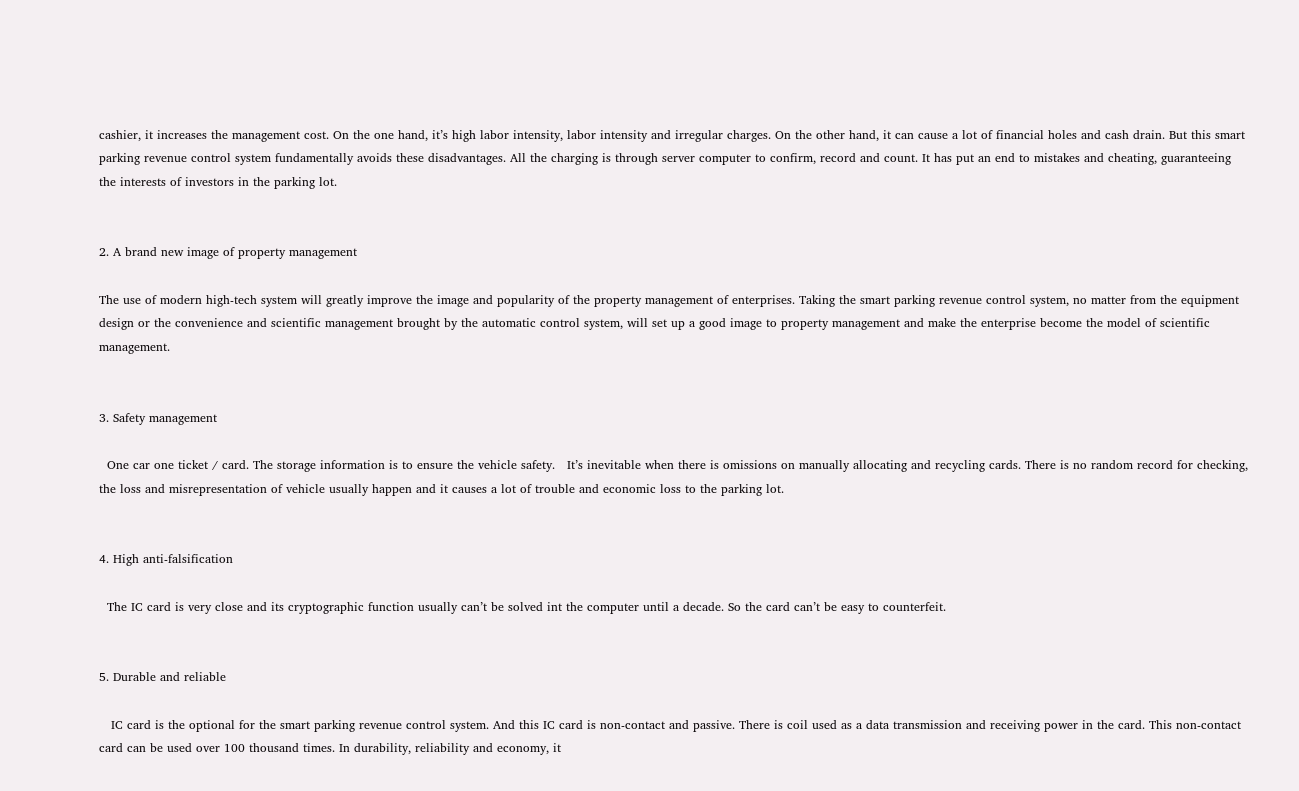cashier, it increases the management cost. On the one hand, it’s high labor intensity, labor intensity and irregular charges. On the other hand, it can cause a lot of financial holes and cash drain. But this smart parking revenue control system fundamentally avoids these disadvantages. All the charging is through server computer to confirm, record and count. It has put an end to mistakes and cheating, guaranteeing the interests of investors in the parking lot.


2. A brand new image of property management

The use of modern high-tech system will greatly improve the image and popularity of the property management of enterprises. Taking the smart parking revenue control system, no matter from the equipment design or the convenience and scientific management brought by the automatic control system, will set up a good image to property management and make the enterprise become the model of scientific management.


3. Safety management

  One car one ticket / card. The storage information is to ensure the vehicle safety.   It’s inevitable when there is omissions on manually allocating and recycling cards. There is no random record for checking, the loss and misrepresentation of vehicle usually happen and it causes a lot of trouble and economic loss to the parking lot.


4. High anti-falsification

  The IC card is very close and its cryptographic function usually can’t be solved int the computer until a decade. So the card can’t be easy to counterfeit.


5. Durable and reliable

   IC card is the optional for the smart parking revenue control system. And this IC card is non-contact and passive. There is coil used as a data transmission and receiving power in the card. This non-contact card can be used over 100 thousand times. In durability, reliability and economy, it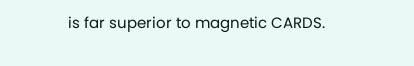is far superior to magnetic CARDS.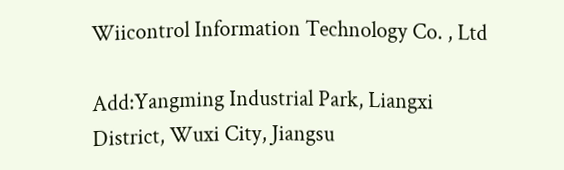Wiicontrol Information Technology Co. , Ltd

Add:Yangming Industrial Park, Liangxi District, Wuxi City, Jiangsu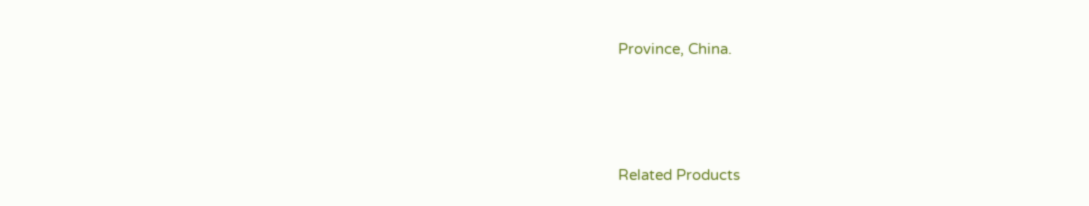Province, China.






Related Products